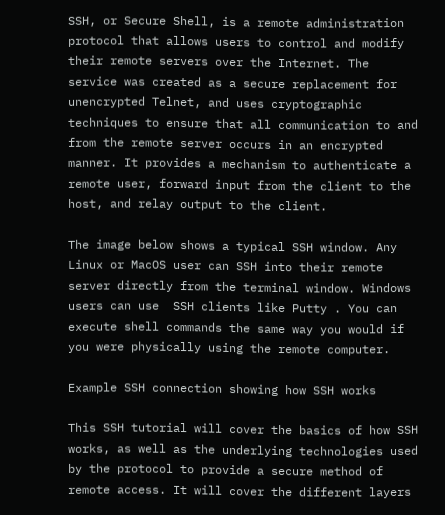SSH, or Secure Shell, is a remote administration protocol that allows users to control and modify their remote servers over the Internet. The service was created as a secure replacement for unencrypted Telnet, and uses cryptographic techniques to ensure that all communication to and from the remote server occurs in an encrypted manner. It provides a mechanism to authenticate a remote user, forward input from the client to the host, and relay output to the client.

The image below shows a typical SSH window. Any Linux or MacOS user can SSH into their remote server directly from the terminal window. Windows users can use  SSH clients like Putty . You can execute shell commands the same way you would if you were physically using the remote computer.

Example SSH connection showing how SSH works

This SSH tutorial will cover the basics of how SSH works, as well as the underlying technologies used by the protocol to provide a secure method of remote access. It will cover the different layers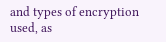and types of encryption used, as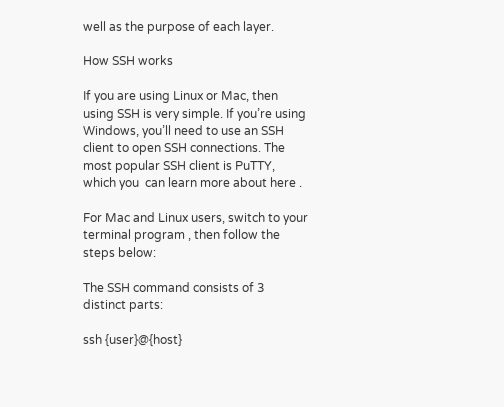well as the purpose of each layer.

How SSH works

If you are using Linux or Mac, then using SSH is very simple. If you’re using Windows, you’ll need to use an SSH client to open SSH connections. The most popular SSH client is PuTTY, which you  can learn more about here .

For Mac and Linux users, switch to your  terminal program , then follow the steps below:

The SSH command consists of 3 distinct parts:

ssh {user}@{host}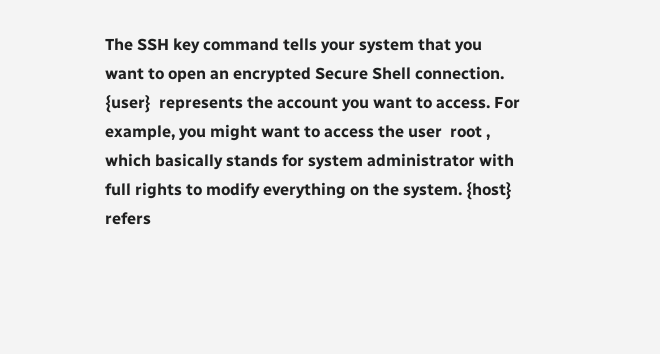The SSH key command tells your system that you want to open an encrypted Secure Shell connection. {user}  represents the account you want to access. For example, you might want to access the user  root , which basically stands for system administrator with full rights to modify everything on the system. {host}  refers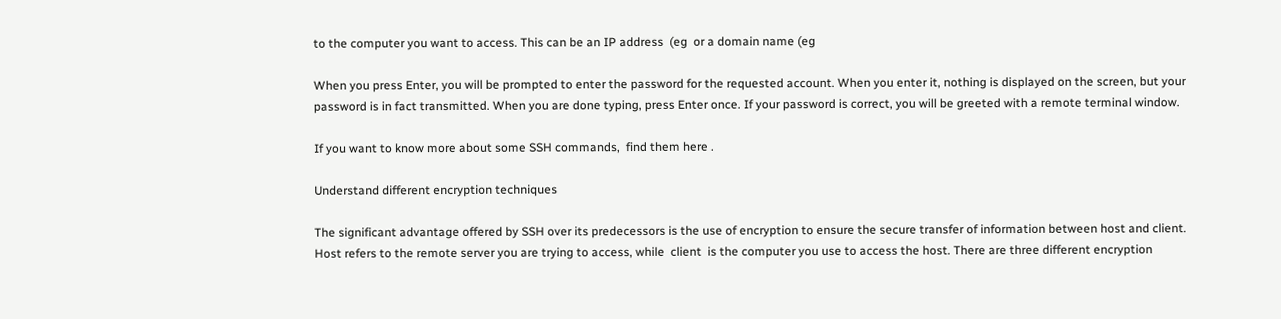to the computer you want to access. This can be an IP address  (eg  or a domain name (eg

When you press Enter, you will be prompted to enter the password for the requested account. When you enter it, nothing is displayed on the screen, but your password is in fact transmitted. When you are done typing, press Enter once. If your password is correct, you will be greeted with a remote terminal window.

If you want to know more about some SSH commands,  find them here .

Understand different encryption techniques

The significant advantage offered by SSH over its predecessors is the use of encryption to ensure the secure transfer of information between host and client. Host refers to the remote server you are trying to access, while  client  is the computer you use to access the host. There are three different encryption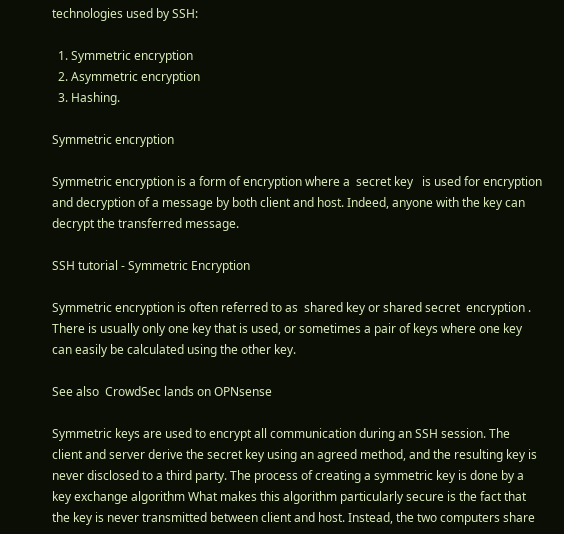technologies used by SSH:

  1. Symmetric encryption
  2. Asymmetric encryption
  3. Hashing.

Symmetric encryption

Symmetric encryption is a form of encryption where a  secret key   is used for encryption and decryption of a message by both client and host. Indeed, anyone with the key can decrypt the transferred message.

SSH tutorial - Symmetric Encryption

Symmetric encryption is often referred to as  shared key or shared secret  encryption . There is usually only one key that is used, or sometimes a pair of keys where one key can easily be calculated using the other key.

See also  CrowdSec lands on OPNsense

Symmetric keys are used to encrypt all communication during an SSH session. The client and server derive the secret key using an agreed method, and the resulting key is never disclosed to a third party. The process of creating a symmetric key is done by a  key exchange algorithm What makes this algorithm particularly secure is the fact that the key is never transmitted between client and host. Instead, the two computers share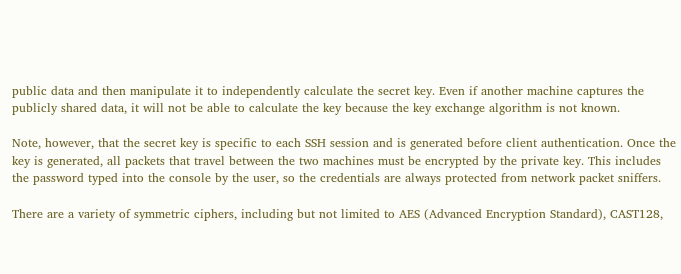public data and then manipulate it to independently calculate the secret key. Even if another machine captures the publicly shared data, it will not be able to calculate the key because the key exchange algorithm is not known.

Note, however, that the secret key is specific to each SSH session and is generated before client authentication. Once the key is generated, all packets that travel between the two machines must be encrypted by the private key. This includes the password typed into the console by the user, so the credentials are always protected from network packet sniffers.

There are a variety of symmetric ciphers, including but not limited to AES (Advanced Encryption Standard), CAST128,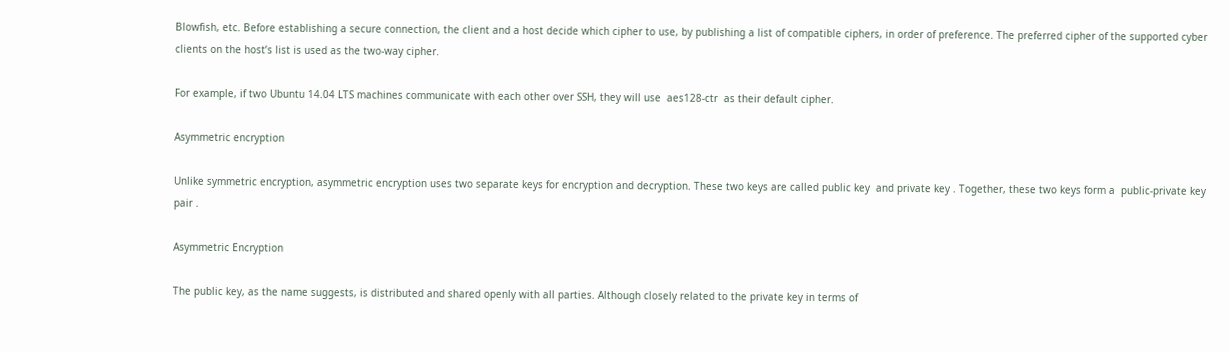Blowfish, etc. Before establishing a secure connection, the client and a host decide which cipher to use, by publishing a list of compatible ciphers, in order of preference. The preferred cipher of the supported cyber clients on the host’s list is used as the two-way cipher.

For example, if two Ubuntu 14.04 LTS machines communicate with each other over SSH, they will use  aes128-ctr  as their default cipher.

Asymmetric encryption

Unlike symmetric encryption, asymmetric encryption uses two separate keys for encryption and decryption. These two keys are called public key  and private key . Together, these two keys form a  public-private key pair .

Asymmetric Encryption

The public key, as the name suggests, is distributed and shared openly with all parties. Although closely related to the private key in terms of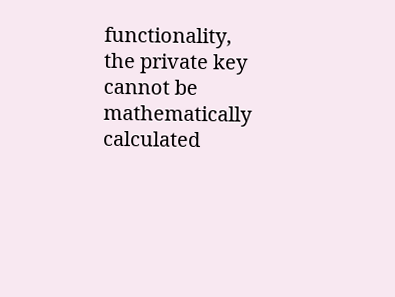functionality, the private key cannot be mathematically calculated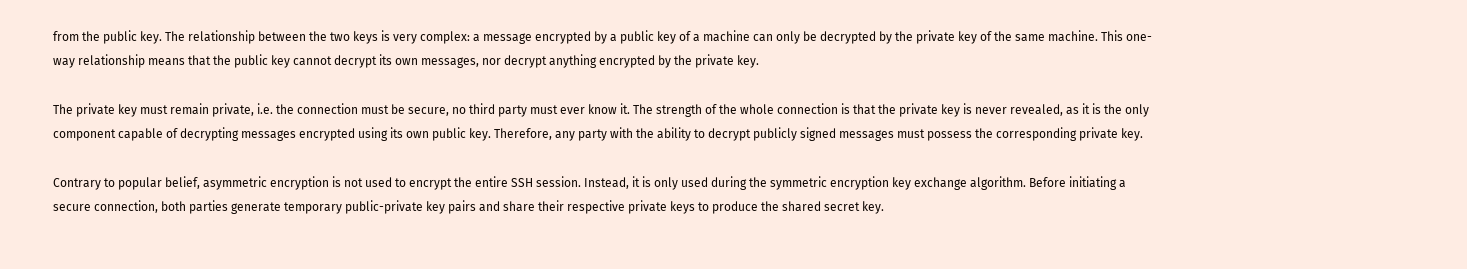from the public key. The relationship between the two keys is very complex: a message encrypted by a public key of a machine can only be decrypted by the private key of the same machine. This one-way relationship means that the public key cannot decrypt its own messages, nor decrypt anything encrypted by the private key.

The private key must remain private, i.e. the connection must be secure, no third party must ever know it. The strength of the whole connection is that the private key is never revealed, as it is the only component capable of decrypting messages encrypted using its own public key. Therefore, any party with the ability to decrypt publicly signed messages must possess the corresponding private key.

Contrary to popular belief, asymmetric encryption is not used to encrypt the entire SSH session. Instead, it is only used during the symmetric encryption key exchange algorithm. Before initiating a secure connection, both parties generate temporary public-private key pairs and share their respective private keys to produce the shared secret key.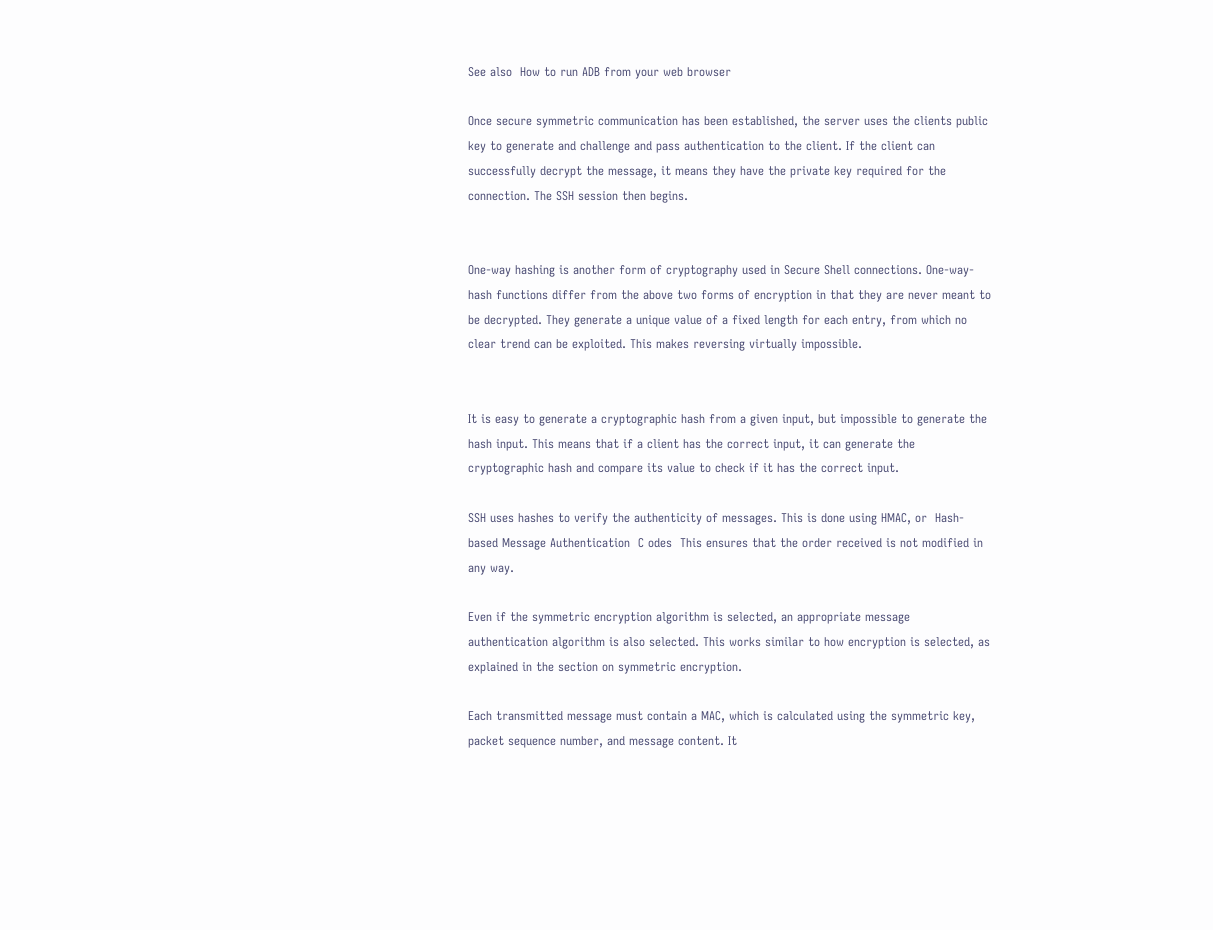See also  How to run ADB from your web browser

Once secure symmetric communication has been established, the server uses the clients public key to generate and challenge and pass authentication to the client. If the client can successfully decrypt the message, it means they have the private key required for the connection. The SSH session then begins.


One-way hashing is another form of cryptography used in Secure Shell connections. One-way-hash functions differ from the above two forms of encryption in that they are never meant to be decrypted. They generate a unique value of a fixed length for each entry, from which no clear trend can be exploited. This makes reversing virtually impossible.


It is easy to generate a cryptographic hash from a given input, but impossible to generate the hash input. This means that if a client has the correct input, it can generate the cryptographic hash and compare its value to check if it has the correct input.

SSH uses hashes to verify the authenticity of messages. This is done using HMAC, or  Hash-  based Message Authentication  C odes  This ensures that the order received is not modified in any way.

Even if the symmetric encryption algorithm is selected, an appropriate message authentication algorithm is also selected. This works similar to how encryption is selected, as explained in the section on symmetric encryption.

Each transmitted message must contain a MAC, which is calculated using the symmetric key, packet sequence number, and message content. It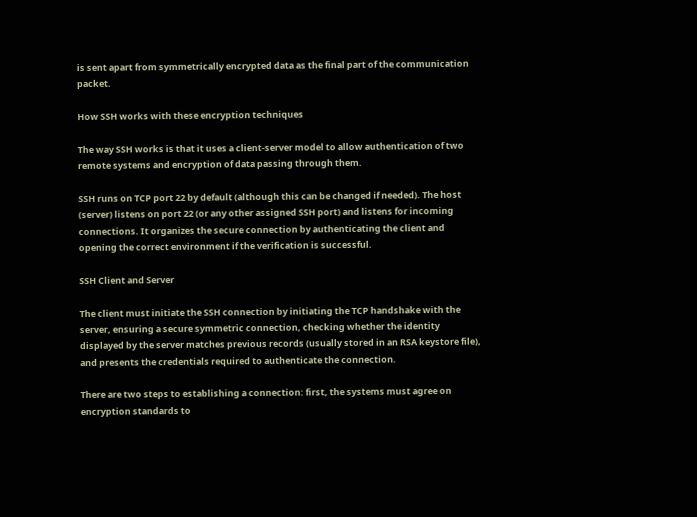is sent apart from symmetrically encrypted data as the final part of the communication packet.

How SSH works with these encryption techniques

The way SSH works is that it uses a client-server model to allow authentication of two remote systems and encryption of data passing through them.

SSH runs on TCP port 22 by default (although this can be changed if needed). The host (server) listens on port 22 (or any other assigned SSH port) and listens for incoming connections. It organizes the secure connection by authenticating the client and opening the correct environment if the verification is successful.

SSH Client and Server

The client must initiate the SSH connection by initiating the TCP handshake with the server, ensuring a secure symmetric connection, checking whether the identity displayed by the server matches previous records (usually stored in an RSA keystore file), and presents the credentials required to authenticate the connection.

There are two steps to establishing a connection: first, the systems must agree on encryption standards to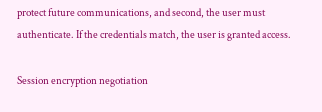protect future communications, and second, the user must authenticate. If the credentials match, the user is granted access.

Session encryption negotiation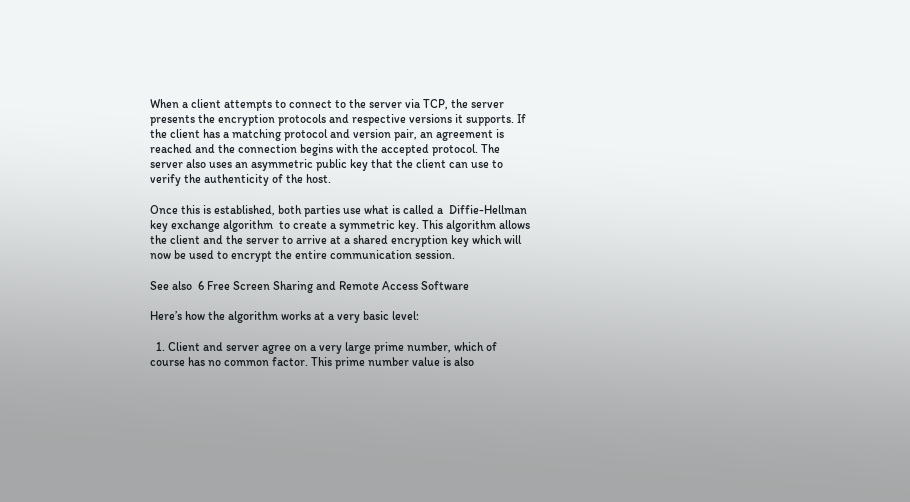When a client attempts to connect to the server via TCP, the server presents the encryption protocols and respective versions it supports. If the client has a matching protocol and version pair, an agreement is reached and the connection begins with the accepted protocol. The server also uses an asymmetric public key that the client can use to verify the authenticity of the host.

Once this is established, both parties use what is called a  Diffie-Hellman key exchange algorithm  to create a symmetric key. This algorithm allows the client and the server to arrive at a shared encryption key which will now be used to encrypt the entire communication session.

See also  6 Free Screen Sharing and Remote Access Software

Here’s how the algorithm works at a very basic level:

  1. Client and server agree on a very large prime number, which of course has no common factor. This prime number value is also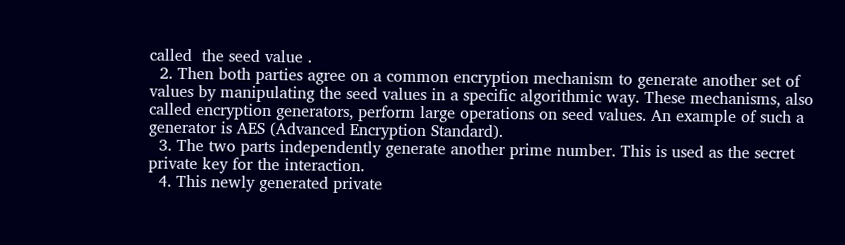called  the seed value .
  2. Then both parties agree on a common encryption mechanism to generate another set of values by manipulating the seed values in a specific algorithmic way. These mechanisms, also called encryption generators, perform large operations on seed values. An example of such a generator is AES (Advanced Encryption Standard).
  3. The two parts independently generate another prime number. This is used as the secret private key for the interaction.
  4. This newly generated private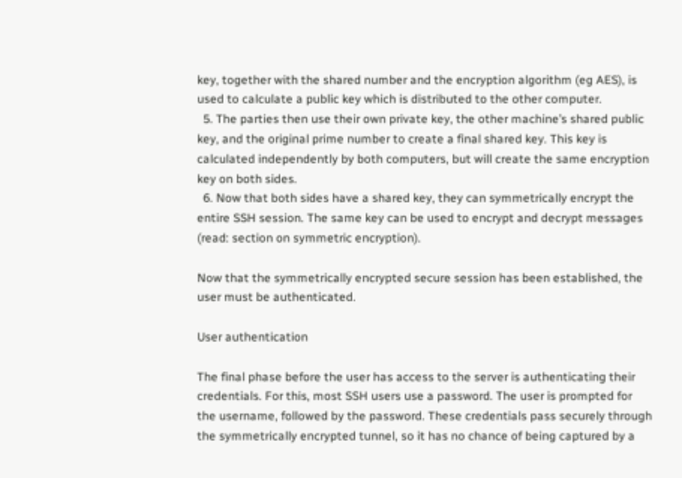key, together with the shared number and the encryption algorithm (eg AES), is used to calculate a public key which is distributed to the other computer.
  5. The parties then use their own private key, the other machine’s shared public key, and the original prime number to create a final shared key. This key is calculated independently by both computers, but will create the same encryption key on both sides.
  6. Now that both sides have a shared key, they can symmetrically encrypt the entire SSH session. The same key can be used to encrypt and decrypt messages (read: section on symmetric encryption).

Now that the symmetrically encrypted secure session has been established, the user must be authenticated.

User authentication

The final phase before the user has access to the server is authenticating their credentials. For this, most SSH users use a password. The user is prompted for the username, followed by the password. These credentials pass securely through the symmetrically encrypted tunnel, so it has no chance of being captured by a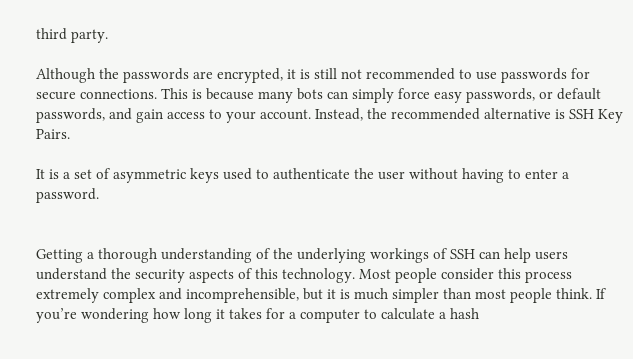third party.

Although the passwords are encrypted, it is still not recommended to use passwords for secure connections. This is because many bots can simply force easy passwords, or default passwords, and gain access to your account. Instead, the recommended alternative is SSH Key Pairs.

It is a set of asymmetric keys used to authenticate the user without having to enter a password.


Getting a thorough understanding of the underlying workings of SSH can help users understand the security aspects of this technology. Most people consider this process extremely complex and incomprehensible, but it is much simpler than most people think. If you’re wondering how long it takes for a computer to calculate a hash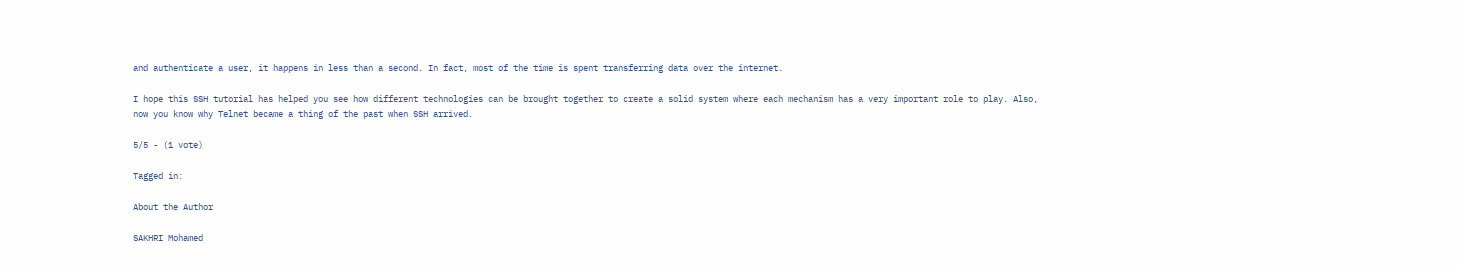and authenticate a user, it happens in less than a second. In fact, most of the time is spent transferring data over the internet.

I hope this SSH tutorial has helped you see how different technologies can be brought together to create a solid system where each mechanism has a very important role to play. Also, now you know why Telnet became a thing of the past when SSH arrived.

5/5 - (1 vote)

Tagged in:

About the Author

SAKHRI Mohamed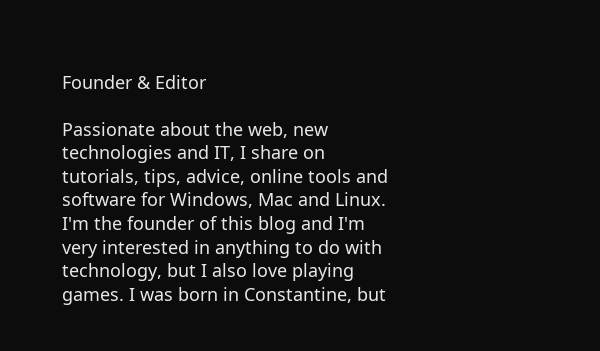Founder & Editor

Passionate about the web, new technologies and IT, I share on tutorials, tips, advice, online tools and software for Windows, Mac and Linux. I'm the founder of this blog and I'm very interested in anything to do with technology, but I also love playing games. I was born in Constantine, but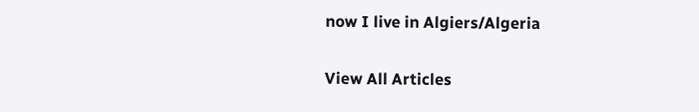now I live in Algiers/Algeria

View All Articles